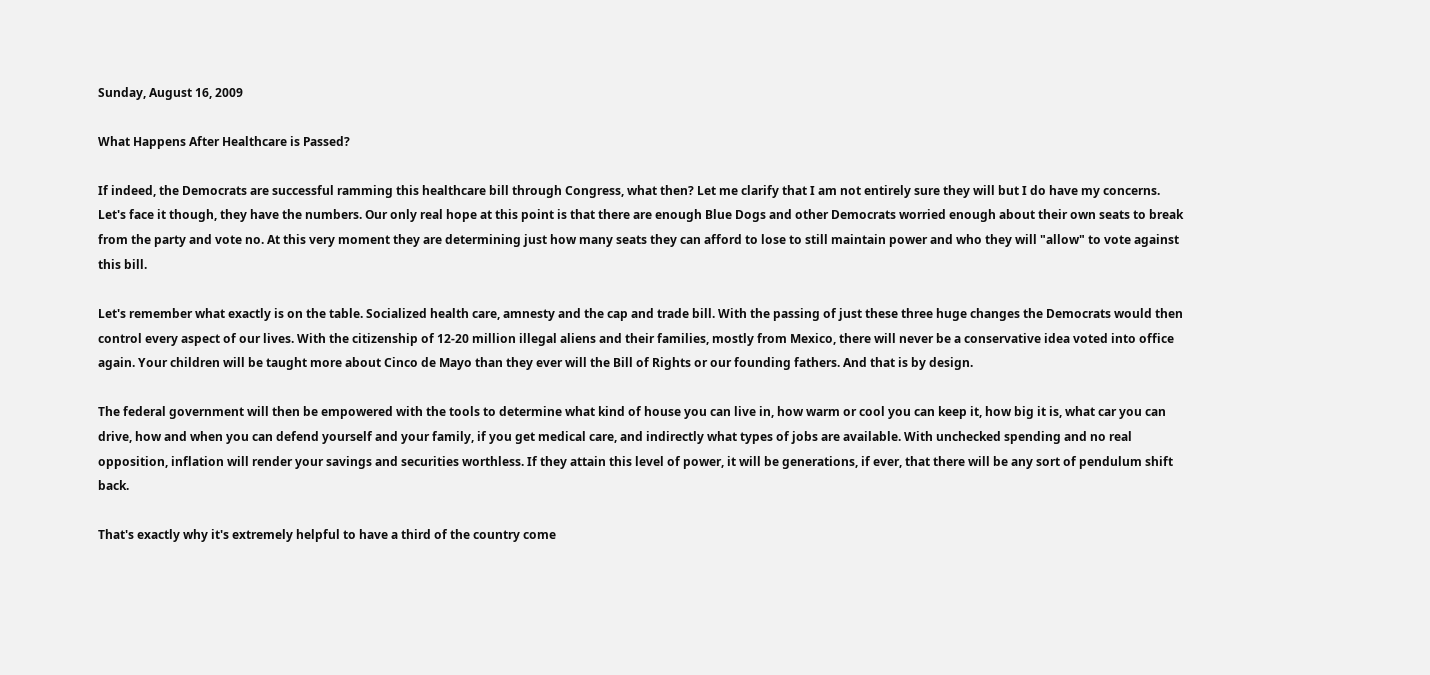Sunday, August 16, 2009

What Happens After Healthcare is Passed?

If indeed, the Democrats are successful ramming this healthcare bill through Congress, what then? Let me clarify that I am not entirely sure they will but I do have my concerns. Let's face it though, they have the numbers. Our only real hope at this point is that there are enough Blue Dogs and other Democrats worried enough about their own seats to break from the party and vote no. At this very moment they are determining just how many seats they can afford to lose to still maintain power and who they will "allow" to vote against this bill.

Let's remember what exactly is on the table. Socialized health care, amnesty and the cap and trade bill. With the passing of just these three huge changes the Democrats would then control every aspect of our lives. With the citizenship of 12-20 million illegal aliens and their families, mostly from Mexico, there will never be a conservative idea voted into office again. Your children will be taught more about Cinco de Mayo than they ever will the Bill of Rights or our founding fathers. And that is by design.

The federal government will then be empowered with the tools to determine what kind of house you can live in, how warm or cool you can keep it, how big it is, what car you can drive, how and when you can defend yourself and your family, if you get medical care, and indirectly what types of jobs are available. With unchecked spending and no real opposition, inflation will render your savings and securities worthless. If they attain this level of power, it will be generations, if ever, that there will be any sort of pendulum shift back.

That's exactly why it's extremely helpful to have a third of the country come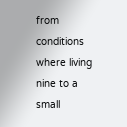from conditions where living nine to a small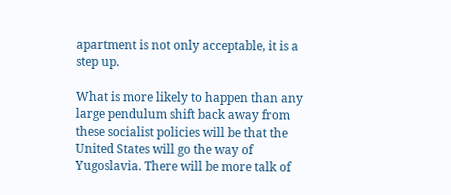apartment is not only acceptable, it is a step up.

What is more likely to happen than any large pendulum shift back away from these socialist policies will be that the United States will go the way of Yugoslavia. There will be more talk of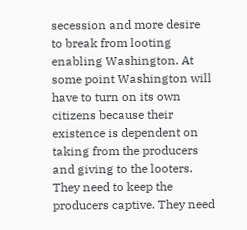secession and more desire to break from looting enabling Washington. At some point Washington will have to turn on its own citizens because their existence is dependent on taking from the producers and giving to the looters. They need to keep the producers captive. They need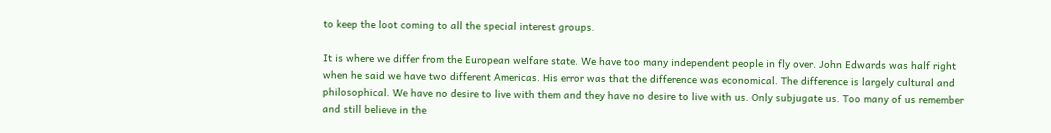to keep the loot coming to all the special interest groups.

It is where we differ from the European welfare state. We have too many independent people in fly over. John Edwards was half right when he said we have two different Americas. His error was that the difference was economical. The difference is largely cultural and philosophical. We have no desire to live with them and they have no desire to live with us. Only subjugate us. Too many of us remember and still believe in the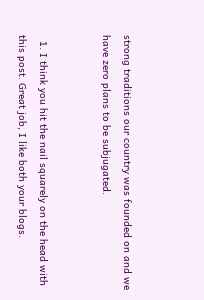strong traditions our country was founded on and we have zero plans to be subjugated.


  1. I think you hit the nail squarely on the head with this post. Great job, I like both your blogs.